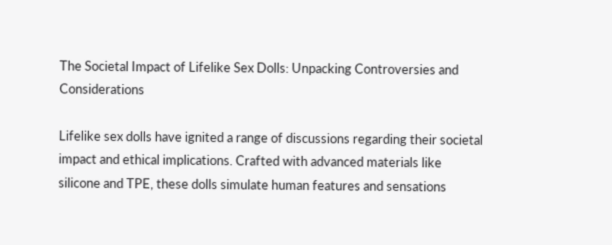The Societal Impact of Lifelike Sex Dolls: Unpacking Controversies and Considerations

Lifelike sex dolls have ignited a range of discussions regarding their societal impact and ethical implications. Crafted with advanced materials like silicone and TPE, these dolls simulate human features and sensations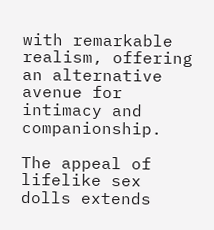with remarkable realism, offering an alternative avenue for intimacy and companionship.

The appeal of lifelike sex dolls extends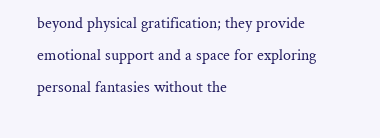beyond physical gratification; they provide emotional support and a space for exploring personal fantasies without the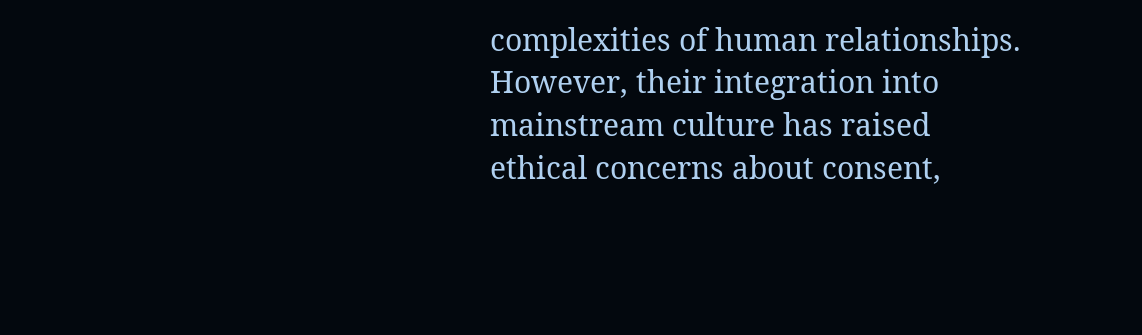complexities of human relationships. However, their integration into mainstream culture has raised ethical concerns about consent,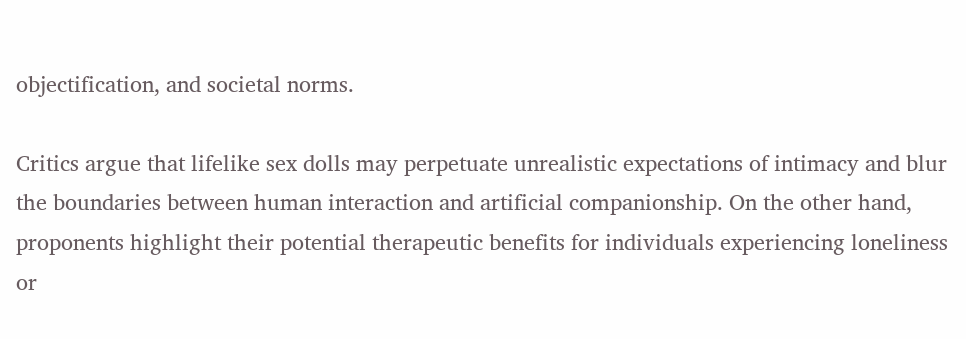objectification, and societal norms.

Critics argue that lifelike sex dolls may perpetuate unrealistic expectations of intimacy and blur the boundaries between human interaction and artificial companionship. On the other hand, proponents highlight their potential therapeutic benefits for individuals experiencing loneliness or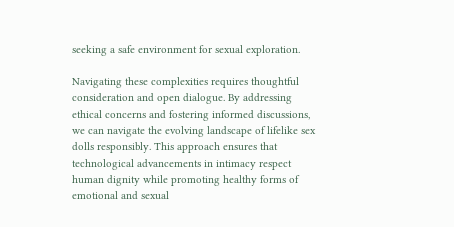seeking a safe environment for sexual exploration.

Navigating these complexities requires thoughtful consideration and open dialogue. By addressing ethical concerns and fostering informed discussions, we can navigate the evolving landscape of lifelike sex dolls responsibly. This approach ensures that technological advancements in intimacy respect human dignity while promoting healthy forms of emotional and sexual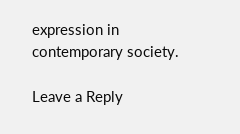expression in contemporary society.

Leave a Reply